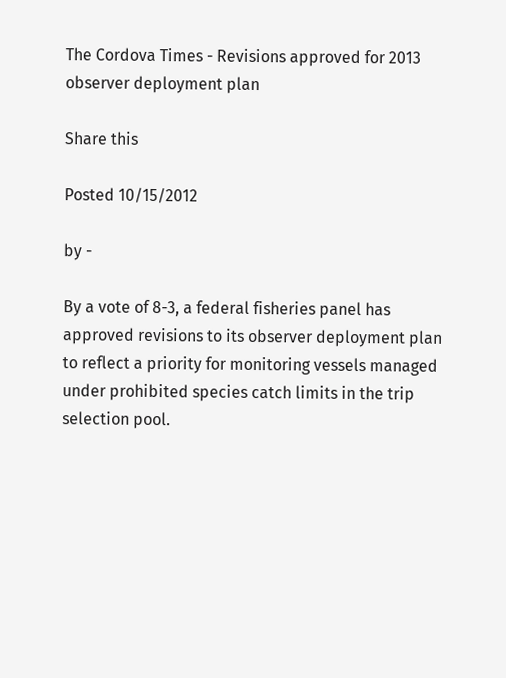The Cordova Times - Revisions approved for 2013 observer deployment plan

Share this

Posted 10/15/2012

by -

By a vote of 8-3, a federal fisheries panel has approved revisions to its observer deployment plan to reflect a priority for monitoring vessels managed under prohibited species catch limits in the trip selection pool.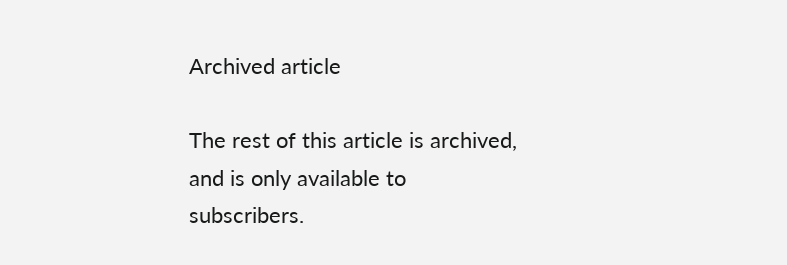Archived article

The rest of this article is archived, and is only available to subscribers.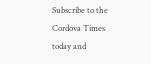Subscribe to the Cordova Times today and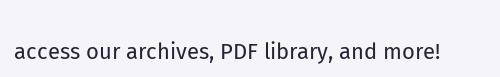access our archives, PDF library, and more!